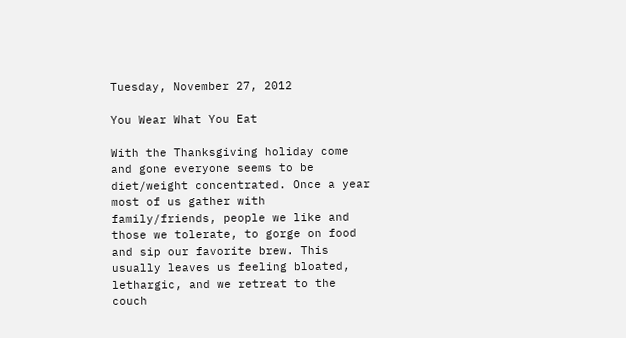Tuesday, November 27, 2012

You Wear What You Eat

With the Thanksgiving holiday come and gone everyone seems to be diet/weight concentrated. Once a year most of us gather with family/friends, people we like and those we tolerate, to gorge on food and sip our favorite brew. This usually leaves us feeling bloated, lethargic, and we retreat to the couch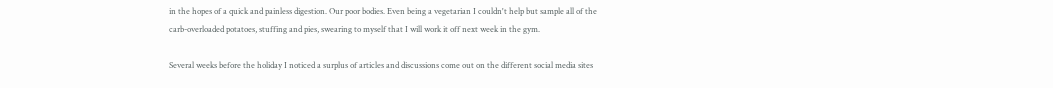in the hopes of a quick and painless digestion. Our poor bodies. Even being a vegetarian I couldn't help but sample all of the carb-overloaded potatoes, stuffing and pies, swearing to myself that I will work it off next week in the gym.

Several weeks before the holiday I noticed a surplus of articles and discussions come out on the different social media sites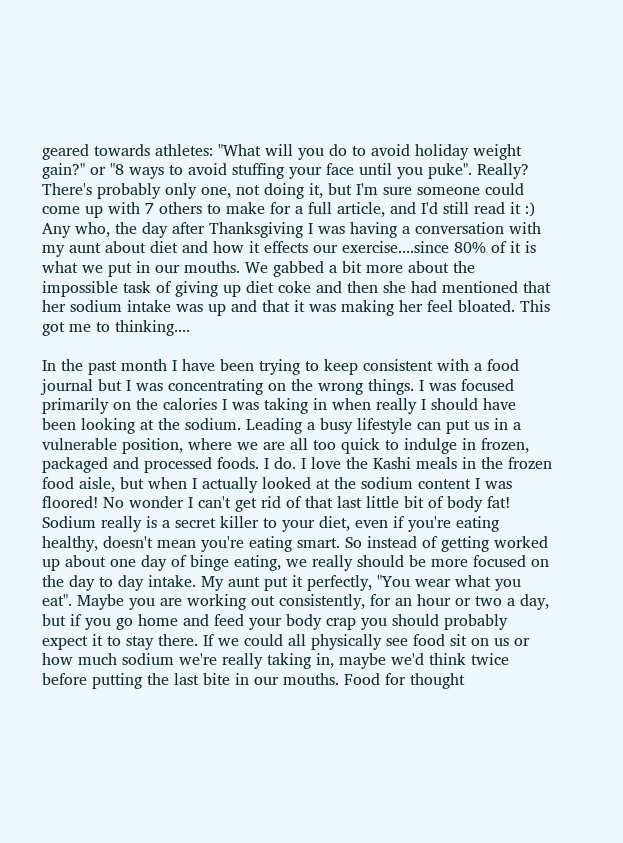geared towards athletes: "What will you do to avoid holiday weight gain?" or "8 ways to avoid stuffing your face until you puke". Really? There's probably only one, not doing it, but I'm sure someone could come up with 7 others to make for a full article, and I'd still read it :)
Any who, the day after Thanksgiving I was having a conversation with my aunt about diet and how it effects our exercise....since 80% of it is what we put in our mouths. We gabbed a bit more about the impossible task of giving up diet coke and then she had mentioned that her sodium intake was up and that it was making her feel bloated. This got me to thinking....

In the past month I have been trying to keep consistent with a food journal but I was concentrating on the wrong things. I was focused primarily on the calories I was taking in when really I should have been looking at the sodium. Leading a busy lifestyle can put us in a vulnerable position, where we are all too quick to indulge in frozen, packaged and processed foods. I do. I love the Kashi meals in the frozen food aisle, but when I actually looked at the sodium content I was floored! No wonder I can't get rid of that last little bit of body fat! Sodium really is a secret killer to your diet, even if you're eating healthy, doesn't mean you're eating smart. So instead of getting worked up about one day of binge eating, we really should be more focused on the day to day intake. My aunt put it perfectly, "You wear what you eat". Maybe you are working out consistently, for an hour or two a day, but if you go home and feed your body crap you should probably expect it to stay there. If we could all physically see food sit on us or how much sodium we're really taking in, maybe we'd think twice before putting the last bite in our mouths. Food for thought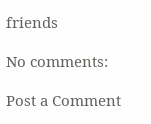friends

No comments:

Post a Comment